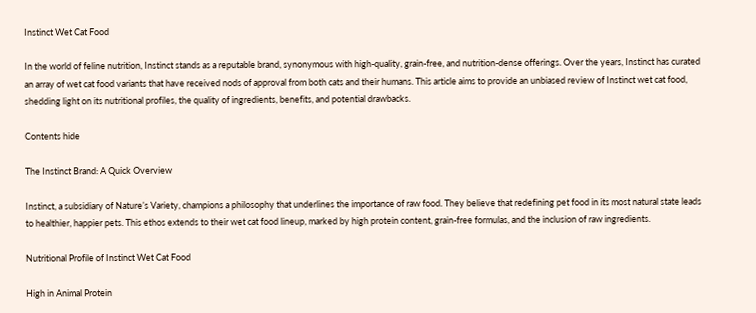Instinct Wet Cat Food

In the world of feline nutrition, Instinct stands as a reputable brand, synonymous with high-quality, grain-free, and nutrition-dense offerings. Over the years, Instinct has curated an array of wet cat food variants that have received nods of approval from both cats and their humans. This article aims to provide an unbiased review of Instinct wet cat food, shedding light on its nutritional profiles, the quality of ingredients, benefits, and potential drawbacks.

Contents hide

The Instinct Brand: A Quick Overview

Instinct, a subsidiary of Nature’s Variety, champions a philosophy that underlines the importance of raw food. They believe that redefining pet food in its most natural state leads to healthier, happier pets. This ethos extends to their wet cat food lineup, marked by high protein content, grain-free formulas, and the inclusion of raw ingredients.

Nutritional Profile of Instinct Wet Cat Food

High in Animal Protein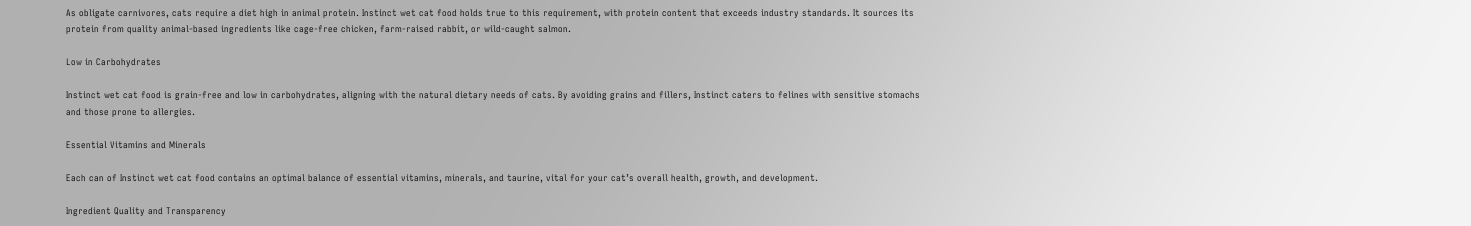As obligate carnivores, cats require a diet high in animal protein. Instinct wet cat food holds true to this requirement, with protein content that exceeds industry standards. It sources its protein from quality animal-based ingredients like cage-free chicken, farm-raised rabbit, or wild-caught salmon.

Low in Carbohydrates

Instinct wet cat food is grain-free and low in carbohydrates, aligning with the natural dietary needs of cats. By avoiding grains and fillers, Instinct caters to felines with sensitive stomachs and those prone to allergies.

Essential Vitamins and Minerals

Each can of Instinct wet cat food contains an optimal balance of essential vitamins, minerals, and taurine, vital for your cat’s overall health, growth, and development.

Ingredient Quality and Transparency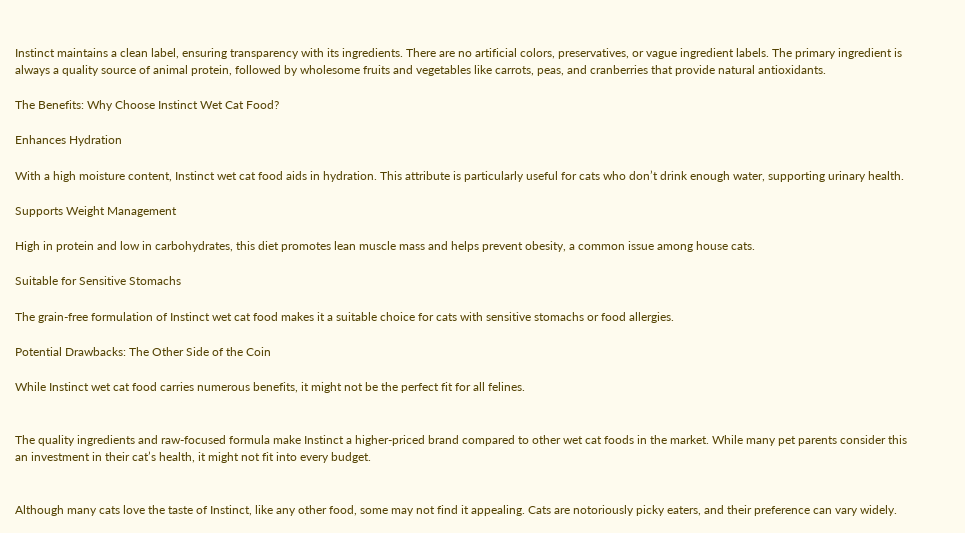Instinct maintains a clean label, ensuring transparency with its ingredients. There are no artificial colors, preservatives, or vague ingredient labels. The primary ingredient is always a quality source of animal protein, followed by wholesome fruits and vegetables like carrots, peas, and cranberries that provide natural antioxidants.

The Benefits: Why Choose Instinct Wet Cat Food?

Enhances Hydration

With a high moisture content, Instinct wet cat food aids in hydration. This attribute is particularly useful for cats who don’t drink enough water, supporting urinary health.

Supports Weight Management

High in protein and low in carbohydrates, this diet promotes lean muscle mass and helps prevent obesity, a common issue among house cats.

Suitable for Sensitive Stomachs

The grain-free formulation of Instinct wet cat food makes it a suitable choice for cats with sensitive stomachs or food allergies.

Potential Drawbacks: The Other Side of the Coin

While Instinct wet cat food carries numerous benefits, it might not be the perfect fit for all felines.


The quality ingredients and raw-focused formula make Instinct a higher-priced brand compared to other wet cat foods in the market. While many pet parents consider this an investment in their cat’s health, it might not fit into every budget.


Although many cats love the taste of Instinct, like any other food, some may not find it appealing. Cats are notoriously picky eaters, and their preference can vary widely.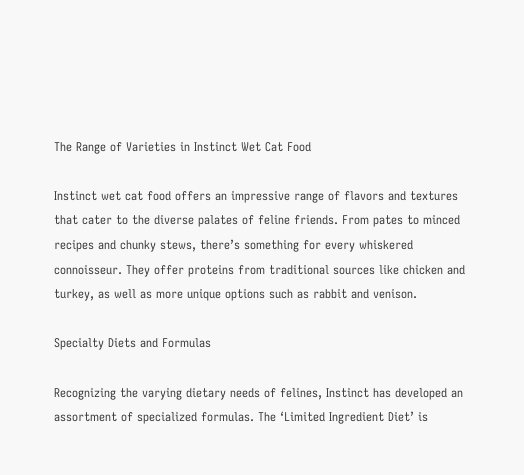The Range of Varieties in Instinct Wet Cat Food

Instinct wet cat food offers an impressive range of flavors and textures that cater to the diverse palates of feline friends. From pates to minced recipes and chunky stews, there’s something for every whiskered connoisseur. They offer proteins from traditional sources like chicken and turkey, as well as more unique options such as rabbit and venison.

Specialty Diets and Formulas

Recognizing the varying dietary needs of felines, Instinct has developed an assortment of specialized formulas. The ‘Limited Ingredient Diet’ is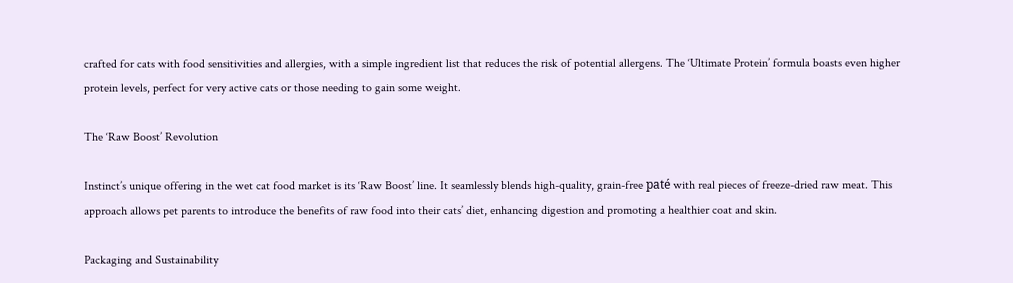crafted for cats with food sensitivities and allergies, with a simple ingredient list that reduces the risk of potential allergens. The ‘Ultimate Protein’ formula boasts even higher protein levels, perfect for very active cats or those needing to gain some weight.

The ‘Raw Boost’ Revolution

Instinct’s unique offering in the wet cat food market is its ‘Raw Boost’ line. It seamlessly blends high-quality, grain-free paté with real pieces of freeze-dried raw meat. This approach allows pet parents to introduce the benefits of raw food into their cats’ diet, enhancing digestion and promoting a healthier coat and skin.

Packaging and Sustainability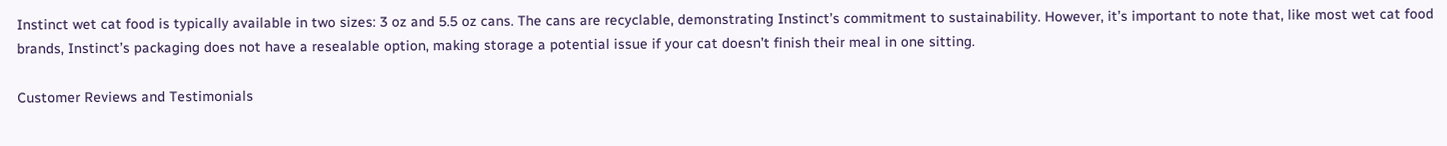Instinct wet cat food is typically available in two sizes: 3 oz and 5.5 oz cans. The cans are recyclable, demonstrating Instinct’s commitment to sustainability. However, it’s important to note that, like most wet cat food brands, Instinct’s packaging does not have a resealable option, making storage a potential issue if your cat doesn’t finish their meal in one sitting.

Customer Reviews and Testimonials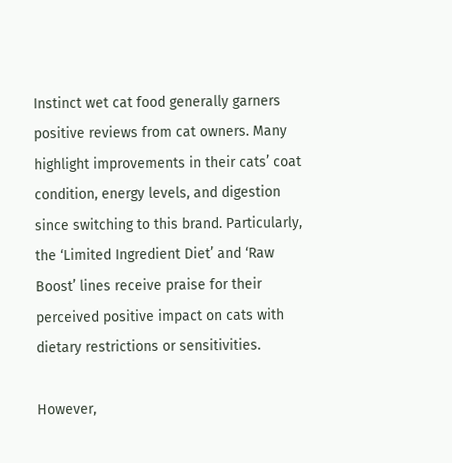Instinct wet cat food generally garners positive reviews from cat owners. Many highlight improvements in their cats’ coat condition, energy levels, and digestion since switching to this brand. Particularly, the ‘Limited Ingredient Diet’ and ‘Raw Boost’ lines receive praise for their perceived positive impact on cats with dietary restrictions or sensitivities.

However,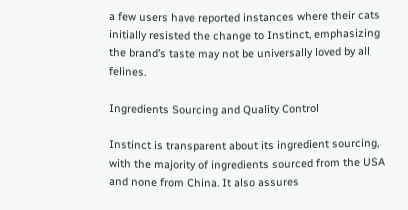a few users have reported instances where their cats initially resisted the change to Instinct, emphasizing the brand’s taste may not be universally loved by all felines.

Ingredients Sourcing and Quality Control

Instinct is transparent about its ingredient sourcing, with the majority of ingredients sourced from the USA and none from China. It also assures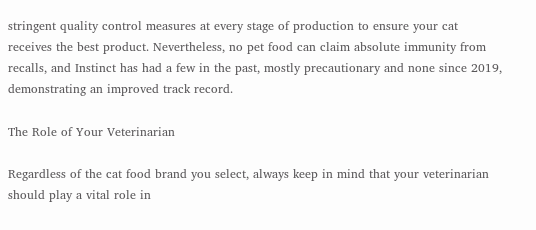stringent quality control measures at every stage of production to ensure your cat receives the best product. Nevertheless, no pet food can claim absolute immunity from recalls, and Instinct has had a few in the past, mostly precautionary and none since 2019, demonstrating an improved track record.

The Role of Your Veterinarian

Regardless of the cat food brand you select, always keep in mind that your veterinarian should play a vital role in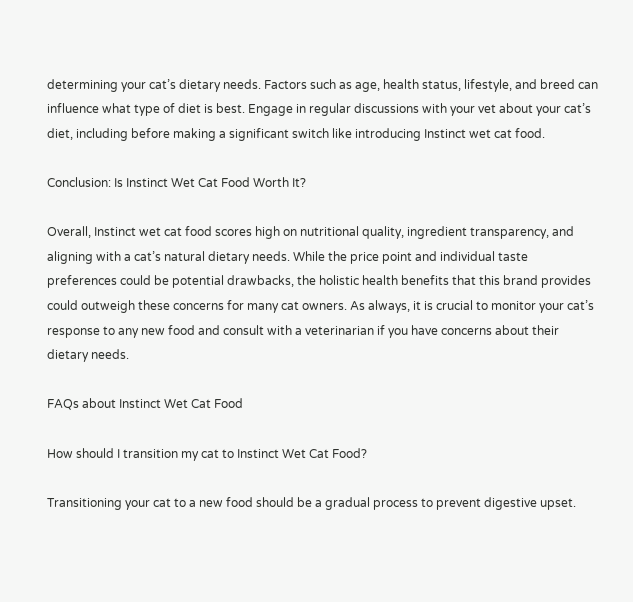determining your cat’s dietary needs. Factors such as age, health status, lifestyle, and breed can influence what type of diet is best. Engage in regular discussions with your vet about your cat’s diet, including before making a significant switch like introducing Instinct wet cat food.

Conclusion: Is Instinct Wet Cat Food Worth It?

Overall, Instinct wet cat food scores high on nutritional quality, ingredient transparency, and aligning with a cat’s natural dietary needs. While the price point and individual taste preferences could be potential drawbacks, the holistic health benefits that this brand provides could outweigh these concerns for many cat owners. As always, it is crucial to monitor your cat’s response to any new food and consult with a veterinarian if you have concerns about their dietary needs.

FAQs about Instinct Wet Cat Food

How should I transition my cat to Instinct Wet Cat Food?

Transitioning your cat to a new food should be a gradual process to prevent digestive upset.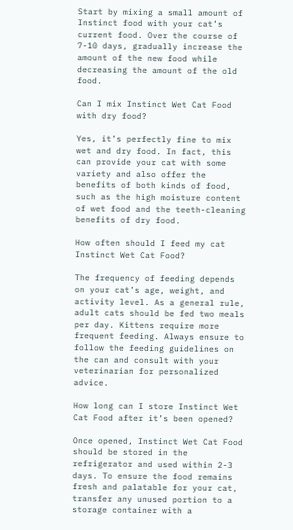Start by mixing a small amount of Instinct food with your cat’s current food. Over the course of 7-10 days, gradually increase the amount of the new food while decreasing the amount of the old food.

Can I mix Instinct Wet Cat Food with dry food?

Yes, it’s perfectly fine to mix wet and dry food. In fact, this can provide your cat with some variety and also offer the benefits of both kinds of food, such as the high moisture content of wet food and the teeth-cleaning benefits of dry food.

How often should I feed my cat Instinct Wet Cat Food?

The frequency of feeding depends on your cat’s age, weight, and activity level. As a general rule, adult cats should be fed two meals per day. Kittens require more frequent feeding. Always ensure to follow the feeding guidelines on the can and consult with your veterinarian for personalized advice.

How long can I store Instinct Wet Cat Food after it’s been opened?

Once opened, Instinct Wet Cat Food should be stored in the refrigerator and used within 2-3 days. To ensure the food remains fresh and palatable for your cat, transfer any unused portion to a storage container with a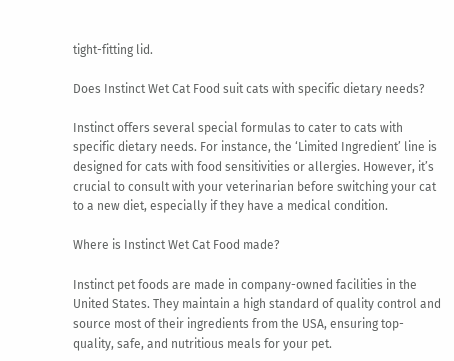tight-fitting lid.

Does Instinct Wet Cat Food suit cats with specific dietary needs?

Instinct offers several special formulas to cater to cats with specific dietary needs. For instance, the ‘Limited Ingredient’ line is designed for cats with food sensitivities or allergies. However, it’s crucial to consult with your veterinarian before switching your cat to a new diet, especially if they have a medical condition.

Where is Instinct Wet Cat Food made?

Instinct pet foods are made in company-owned facilities in the United States. They maintain a high standard of quality control and source most of their ingredients from the USA, ensuring top-quality, safe, and nutritious meals for your pet.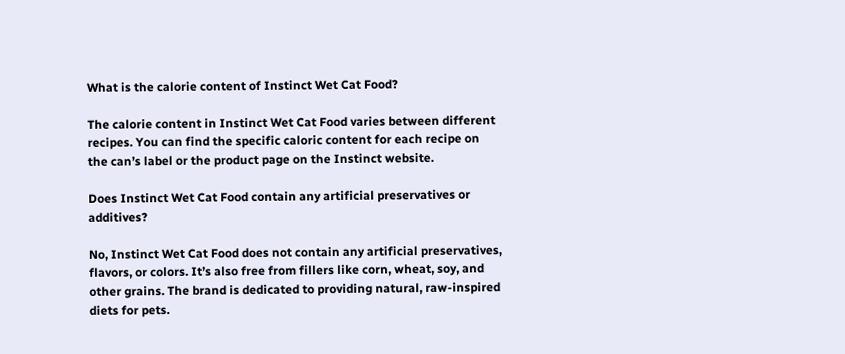What is the calorie content of Instinct Wet Cat Food?

The calorie content in Instinct Wet Cat Food varies between different recipes. You can find the specific caloric content for each recipe on the can’s label or the product page on the Instinct website.

Does Instinct Wet Cat Food contain any artificial preservatives or additives?

No, Instinct Wet Cat Food does not contain any artificial preservatives, flavors, or colors. It’s also free from fillers like corn, wheat, soy, and other grains. The brand is dedicated to providing natural, raw-inspired diets for pets.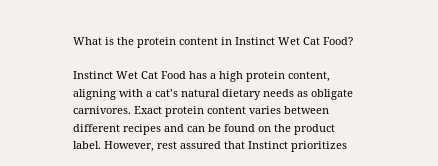What is the protein content in Instinct Wet Cat Food?

Instinct Wet Cat Food has a high protein content, aligning with a cat’s natural dietary needs as obligate carnivores. Exact protein content varies between different recipes and can be found on the product label. However, rest assured that Instinct prioritizes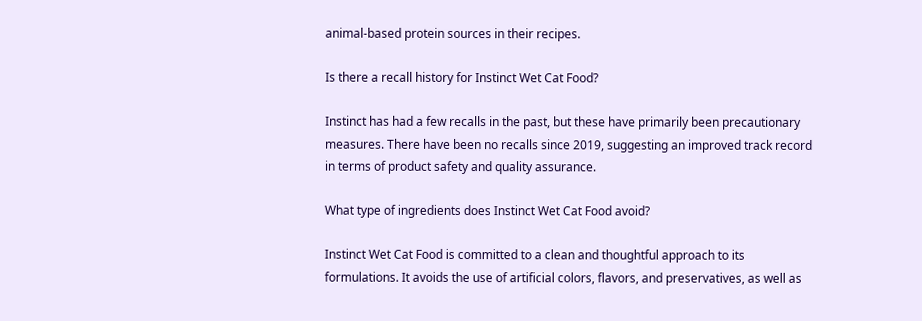animal-based protein sources in their recipes.

Is there a recall history for Instinct Wet Cat Food?

Instinct has had a few recalls in the past, but these have primarily been precautionary measures. There have been no recalls since 2019, suggesting an improved track record in terms of product safety and quality assurance.

What type of ingredients does Instinct Wet Cat Food avoid?

Instinct Wet Cat Food is committed to a clean and thoughtful approach to its formulations. It avoids the use of artificial colors, flavors, and preservatives, as well as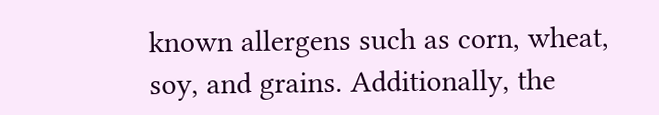known allergens such as corn, wheat, soy, and grains. Additionally, the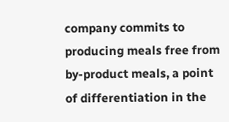company commits to producing meals free from by-product meals, a point of differentiation in the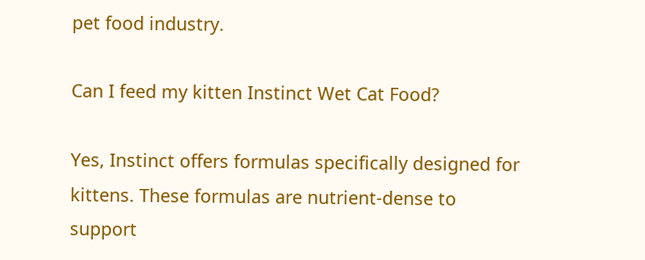pet food industry.

Can I feed my kitten Instinct Wet Cat Food?

Yes, Instinct offers formulas specifically designed for kittens. These formulas are nutrient-dense to support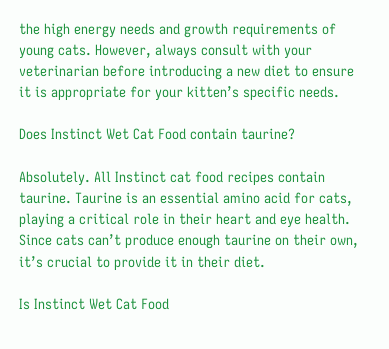the high energy needs and growth requirements of young cats. However, always consult with your veterinarian before introducing a new diet to ensure it is appropriate for your kitten’s specific needs.

Does Instinct Wet Cat Food contain taurine?

Absolutely. All Instinct cat food recipes contain taurine. Taurine is an essential amino acid for cats, playing a critical role in their heart and eye health. Since cats can’t produce enough taurine on their own, it’s crucial to provide it in their diet.

Is Instinct Wet Cat Food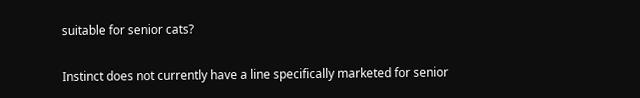suitable for senior cats?

Instinct does not currently have a line specifically marketed for senior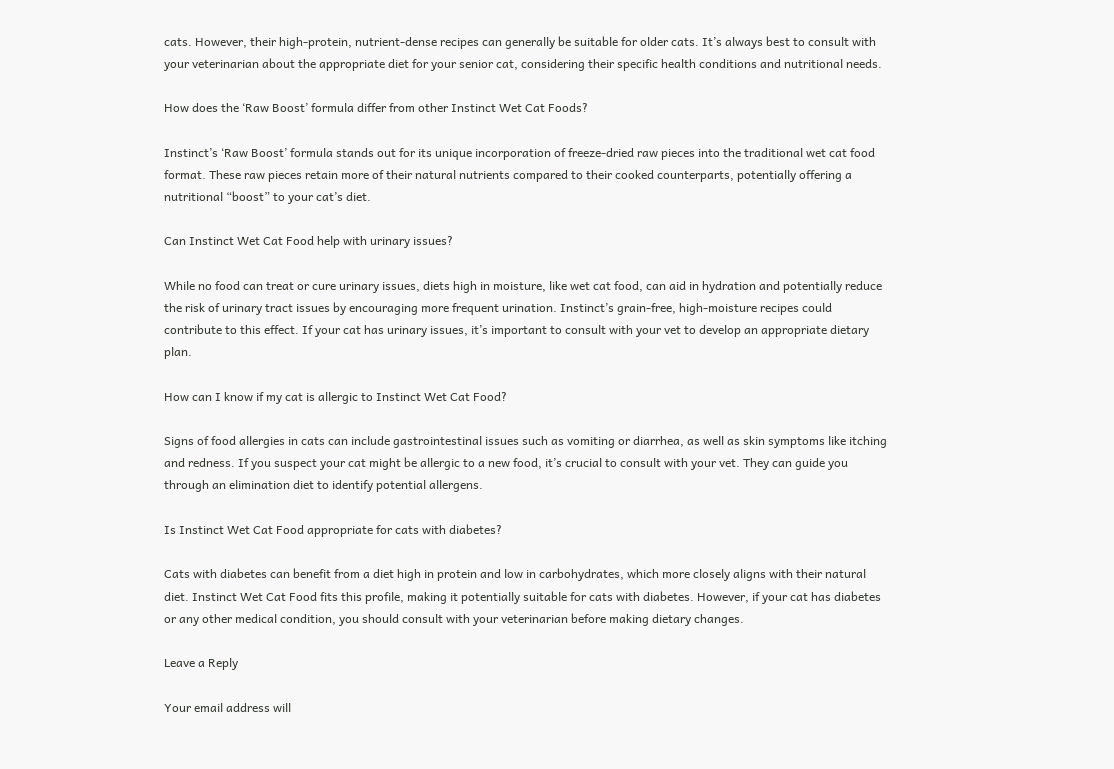cats. However, their high-protein, nutrient-dense recipes can generally be suitable for older cats. It’s always best to consult with your veterinarian about the appropriate diet for your senior cat, considering their specific health conditions and nutritional needs.

How does the ‘Raw Boost’ formula differ from other Instinct Wet Cat Foods?

Instinct’s ‘Raw Boost’ formula stands out for its unique incorporation of freeze-dried raw pieces into the traditional wet cat food format. These raw pieces retain more of their natural nutrients compared to their cooked counterparts, potentially offering a nutritional “boost” to your cat’s diet.

Can Instinct Wet Cat Food help with urinary issues?

While no food can treat or cure urinary issues, diets high in moisture, like wet cat food, can aid in hydration and potentially reduce the risk of urinary tract issues by encouraging more frequent urination. Instinct’s grain-free, high-moisture recipes could contribute to this effect. If your cat has urinary issues, it’s important to consult with your vet to develop an appropriate dietary plan.

How can I know if my cat is allergic to Instinct Wet Cat Food?

Signs of food allergies in cats can include gastrointestinal issues such as vomiting or diarrhea, as well as skin symptoms like itching and redness. If you suspect your cat might be allergic to a new food, it’s crucial to consult with your vet. They can guide you through an elimination diet to identify potential allergens.

Is Instinct Wet Cat Food appropriate for cats with diabetes?

Cats with diabetes can benefit from a diet high in protein and low in carbohydrates, which more closely aligns with their natural diet. Instinct Wet Cat Food fits this profile, making it potentially suitable for cats with diabetes. However, if your cat has diabetes or any other medical condition, you should consult with your veterinarian before making dietary changes.

Leave a Reply

Your email address will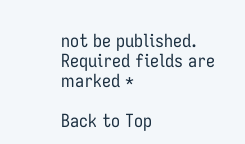not be published. Required fields are marked *

Back to Top